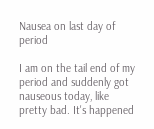Nausea on last day of period

I am on the tail end of my period and suddenly got nauseous today, like pretty bad. It's happened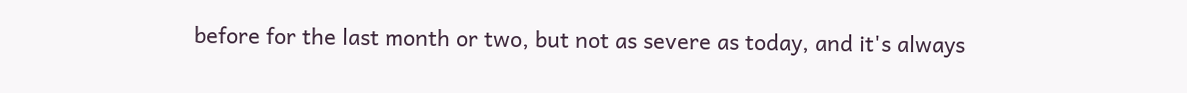before for the last month or two, but not as severe as today, and it's always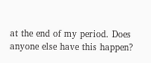at the end of my period. Does anyone else have this happen?